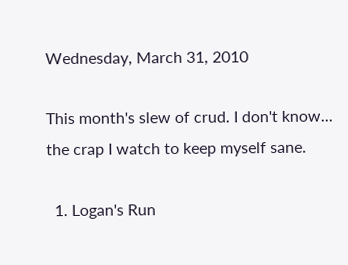Wednesday, March 31, 2010

This month's slew of crud. I don't know... the crap I watch to keep myself sane.

  1. Logan's Run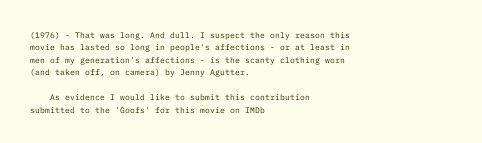(1976) - That was long. And dull. I suspect the only reason this movie has lasted so long in people's affections - or at least in men of my generation's affections - is the scanty clothing worn (and taken off, on camera) by Jenny Agutter.

    As evidence I would like to submit this contribution submitted to the 'Goofs' for this movie on IMDb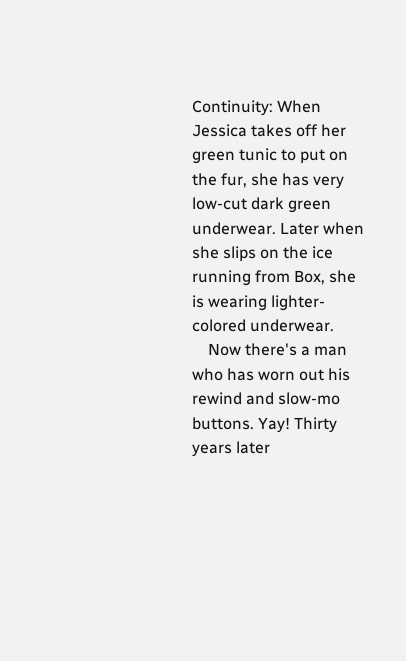Continuity: When Jessica takes off her green tunic to put on the fur, she has very low-cut dark green underwear. Later when she slips on the ice running from Box, she is wearing lighter-colored underwear.
    Now there's a man who has worn out his rewind and slow-mo buttons. Yay! Thirty years later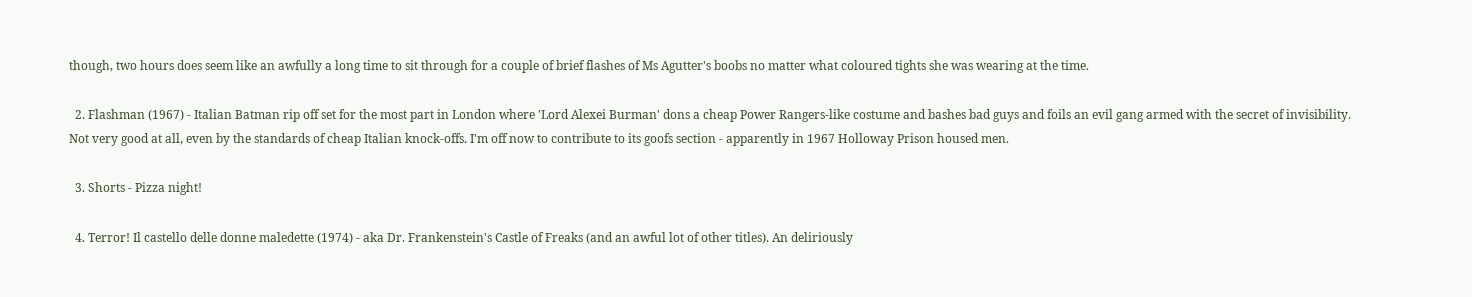though, two hours does seem like an awfully a long time to sit through for a couple of brief flashes of Ms Agutter's boobs no matter what coloured tights she was wearing at the time.

  2. Flashman (1967) - Italian Batman rip off set for the most part in London where 'Lord Alexei Burman' dons a cheap Power Rangers-like costume and bashes bad guys and foils an evil gang armed with the secret of invisibility. Not very good at all, even by the standards of cheap Italian knock-offs. I'm off now to contribute to its goofs section - apparently in 1967 Holloway Prison housed men.

  3. Shorts - Pizza night!

  4. Terror! Il castello delle donne maledette (1974) - aka Dr. Frankenstein's Castle of Freaks (and an awful lot of other titles). An deliriously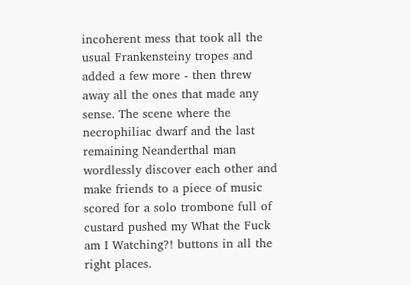incoherent mess that took all the usual Frankensteiny tropes and added a few more - then threw away all the ones that made any sense. The scene where the necrophiliac dwarf and the last remaining Neanderthal man wordlessly discover each other and make friends to a piece of music scored for a solo trombone full of custard pushed my What the Fuck am I Watching?! buttons in all the right places.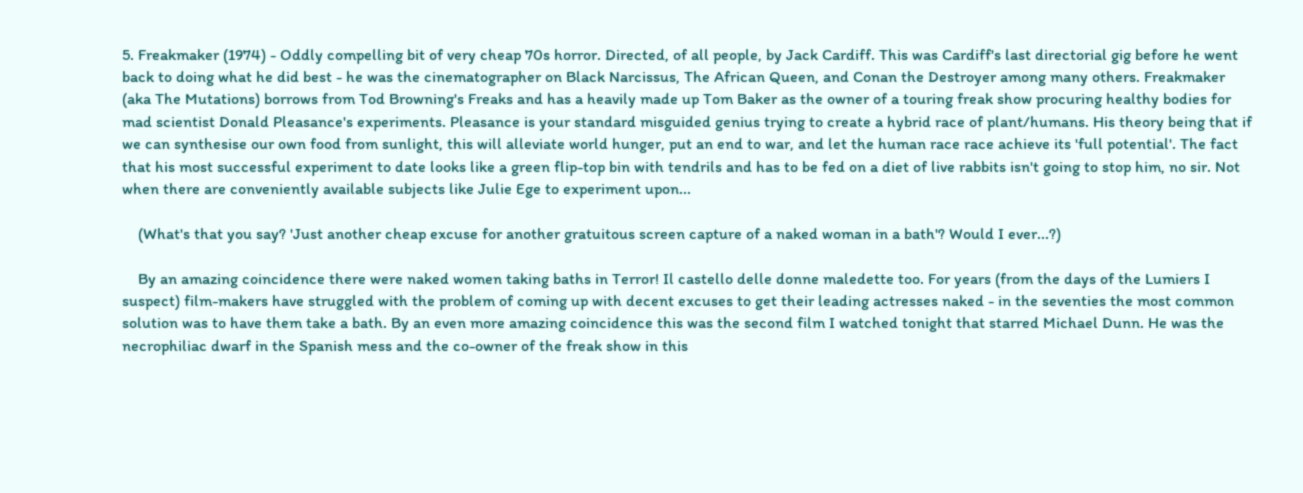5. Freakmaker (1974) - Oddly compelling bit of very cheap 70s horror. Directed, of all people, by Jack Cardiff. This was Cardiff's last directorial gig before he went back to doing what he did best - he was the cinematographer on Black Narcissus, The African Queen, and Conan the Destroyer among many others. Freakmaker (aka The Mutations) borrows from Tod Browning's Freaks and has a heavily made up Tom Baker as the owner of a touring freak show procuring healthy bodies for mad scientist Donald Pleasance's experiments. Pleasance is your standard misguided genius trying to create a hybrid race of plant/humans. His theory being that if we can synthesise our own food from sunlight, this will alleviate world hunger, put an end to war, and let the human race race achieve its 'full potential'. The fact that his most successful experiment to date looks like a green flip-top bin with tendrils and has to be fed on a diet of live rabbits isn't going to stop him, no sir. Not when there are conveniently available subjects like Julie Ege to experiment upon...

    (What's that you say? 'Just another cheap excuse for another gratuitous screen capture of a naked woman in a bath'? Would I ever...?)

    By an amazing coincidence there were naked women taking baths in Terror! Il castello delle donne maledette too. For years (from the days of the Lumiers I suspect) film-makers have struggled with the problem of coming up with decent excuses to get their leading actresses naked - in the seventies the most common solution was to have them take a bath. By an even more amazing coincidence this was the second film I watched tonight that starred Michael Dunn. He was the necrophiliac dwarf in the Spanish mess and the co-owner of the freak show in this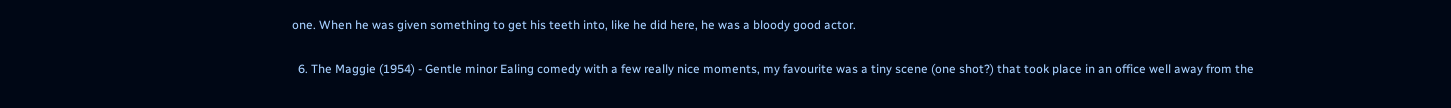one. When he was given something to get his teeth into, like he did here, he was a bloody good actor.

  6. The Maggie (1954) - Gentle minor Ealing comedy with a few really nice moments, my favourite was a tiny scene (one shot?) that took place in an office well away from the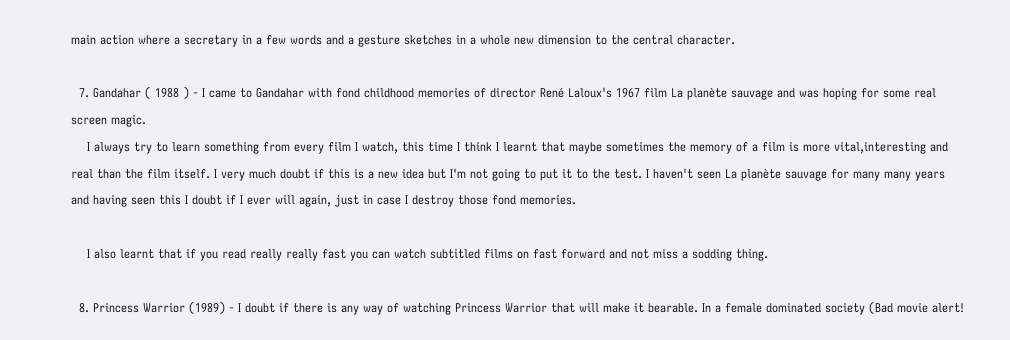main action where a secretary in a few words and a gesture sketches in a whole new dimension to the central character.

  7. Gandahar ( 1988 ) - I came to Gandahar with fond childhood memories of director René Laloux's 1967 film La planète sauvage and was hoping for some real screen magic.
    I always try to learn something from every film I watch, this time I think I learnt that maybe sometimes the memory of a film is more vital,interesting and real than the film itself. I very much doubt if this is a new idea but I'm not going to put it to the test. I haven't seen La planète sauvage for many many years and having seen this I doubt if I ever will again, just in case I destroy those fond memories.

    I also learnt that if you read really really fast you can watch subtitled films on fast forward and not miss a sodding thing.

  8. Princess Warrior (1989) - I doubt if there is any way of watching Princess Warrior that will make it bearable. In a female dominated society (Bad movie alert!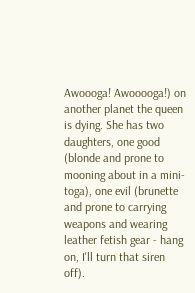Awoooga! Awooooga!) on another planet the queen is dying. She has two daughters, one good (blonde and prone to mooning about in a mini-toga), one evil (brunette and prone to carrying weapons and wearing leather fetish gear - hang on, I'll turn that siren off).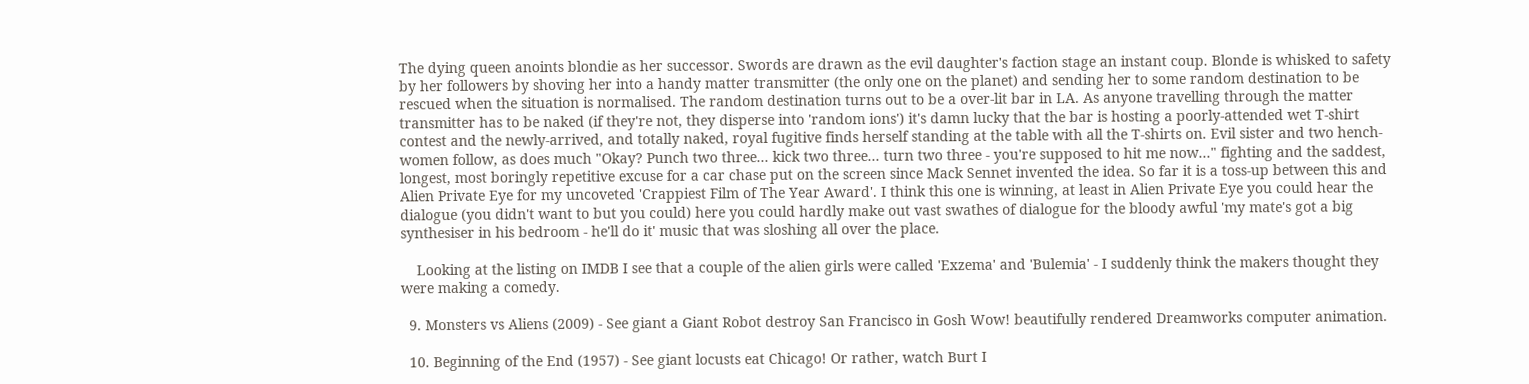The dying queen anoints blondie as her successor. Swords are drawn as the evil daughter's faction stage an instant coup. Blonde is whisked to safety by her followers by shoving her into a handy matter transmitter (the only one on the planet) and sending her to some random destination to be rescued when the situation is normalised. The random destination turns out to be a over-lit bar in LA. As anyone travelling through the matter transmitter has to be naked (if they're not, they disperse into 'random ions') it's damn lucky that the bar is hosting a poorly-attended wet T-shirt contest and the newly-arrived, and totally naked, royal fugitive finds herself standing at the table with all the T-shirts on. Evil sister and two hench-women follow, as does much "Okay? Punch two three... kick two three... turn two three - you're supposed to hit me now..." fighting and the saddest, longest, most boringly repetitive excuse for a car chase put on the screen since Mack Sennet invented the idea. So far it is a toss-up between this and Alien Private Eye for my uncoveted 'Crappiest Film of The Year Award'. I think this one is winning, at least in Alien Private Eye you could hear the dialogue (you didn't want to but you could) here you could hardly make out vast swathes of dialogue for the bloody awful 'my mate's got a big synthesiser in his bedroom - he'll do it' music that was sloshing all over the place.

    Looking at the listing on IMDB I see that a couple of the alien girls were called 'Exzema' and 'Bulemia' - I suddenly think the makers thought they were making a comedy.

  9. Monsters vs Aliens (2009) - See giant a Giant Robot destroy San Francisco in Gosh Wow! beautifully rendered Dreamworks computer animation.

  10. Beginning of the End (1957) - See giant locusts eat Chicago! Or rather, watch Burt I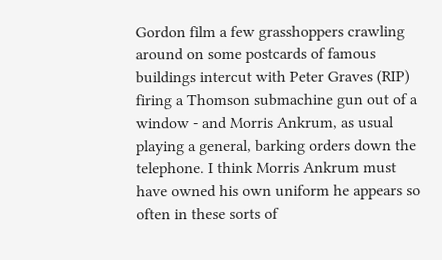Gordon film a few grasshoppers crawling around on some postcards of famous buildings intercut with Peter Graves (RIP) firing a Thomson submachine gun out of a window - and Morris Ankrum, as usual playing a general, barking orders down the telephone. I think Morris Ankrum must have owned his own uniform he appears so often in these sorts of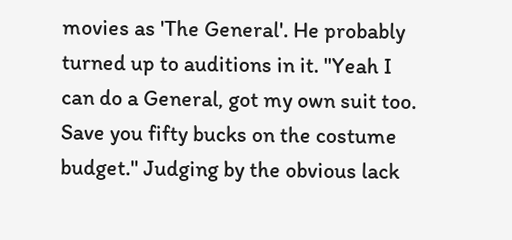movies as 'The General'. He probably turned up to auditions in it. "Yeah I can do a General, got my own suit too. Save you fifty bucks on the costume budget." Judging by the obvious lack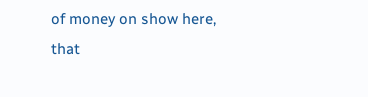of money on show here, that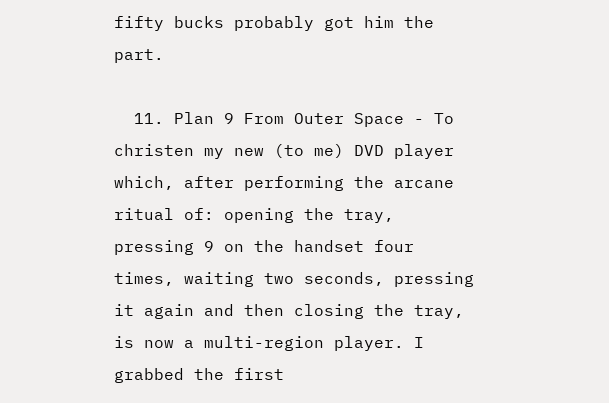fifty bucks probably got him the part.

  11. Plan 9 From Outer Space - To christen my new (to me) DVD player which, after performing the arcane ritual of: opening the tray, pressing 9 on the handset four times, waiting two seconds, pressing it again and then closing the tray, is now a multi-region player. I grabbed the first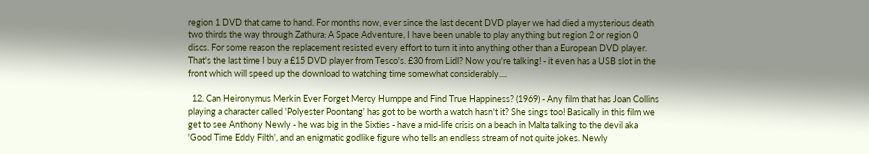region 1 DVD that came to hand. For months now, ever since the last decent DVD player we had died a mysterious death two thirds the way through Zathura: A Space Adventure, I have been unable to play anything but region 2 or region 0 discs. For some reason the replacement resisted every effort to turn it into anything other than a European DVD player. That's the last time I buy a £15 DVD player from Tesco's. £30 from Lidl? Now you're talking! - it even has a USB slot in the front which will speed up the download to watching time somewhat considerably....

  12. Can Heironymus Merkin Ever Forget Mercy Humppe and Find True Happiness? (1969) - Any film that has Joan Collins playing a character called 'Polyester Poontang' has got to be worth a watch hasn't it? She sings too! Basically in this film we get to see Anthony Newly - he was big in the Sixties - have a mid-life crisis on a beach in Malta talking to the devil aka 'Good Time Eddy Filth', and an enigmatic godlike figure who tells an endless stream of not quite jokes. Newly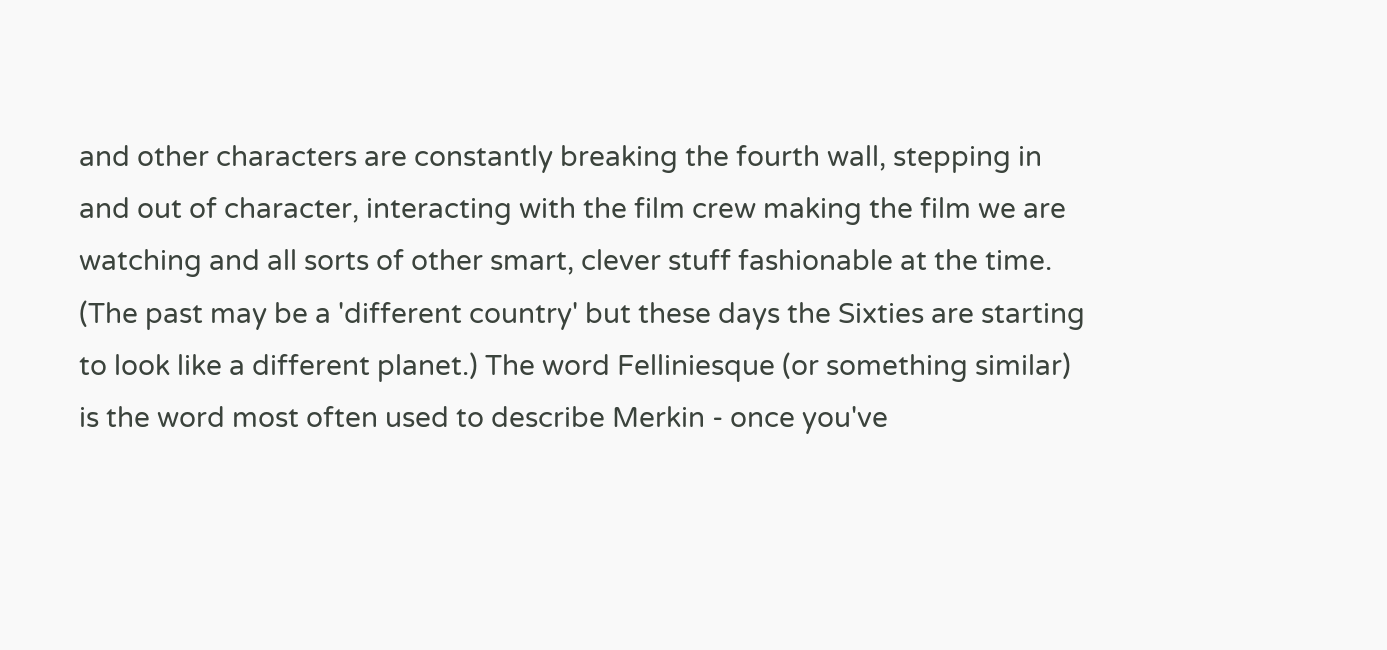and other characters are constantly breaking the fourth wall, stepping in and out of character, interacting with the film crew making the film we are watching and all sorts of other smart, clever stuff fashionable at the time. (The past may be a 'different country' but these days the Sixties are starting to look like a different planet.) The word Felliniesque (or something similar) is the word most often used to describe Merkin - once you've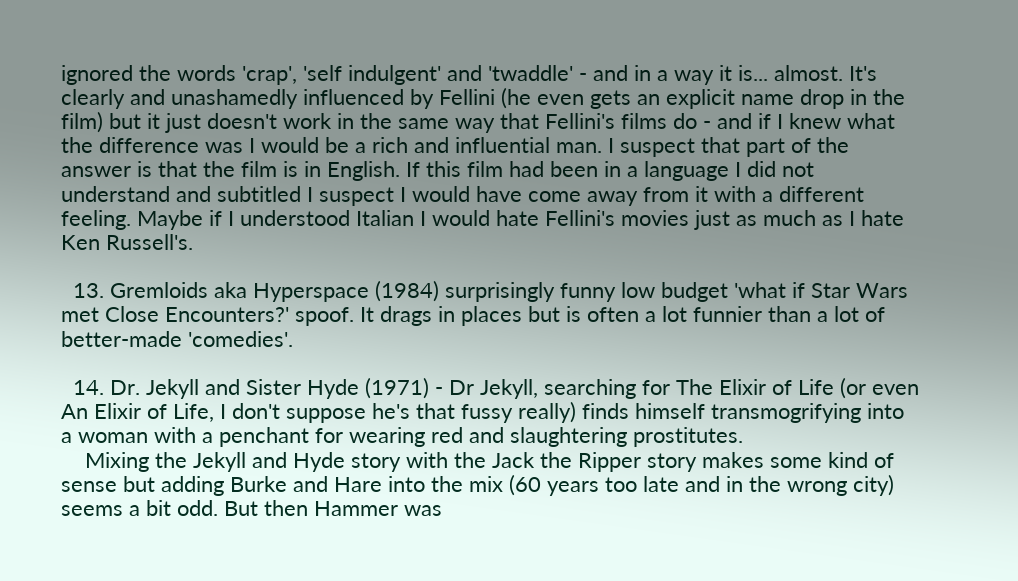ignored the words 'crap', 'self indulgent' and 'twaddle' - and in a way it is... almost. It's clearly and unashamedly influenced by Fellini (he even gets an explicit name drop in the film) but it just doesn't work in the same way that Fellini's films do - and if I knew what the difference was I would be a rich and influential man. I suspect that part of the answer is that the film is in English. If this film had been in a language I did not understand and subtitled I suspect I would have come away from it with a different feeling. Maybe if I understood Italian I would hate Fellini's movies just as much as I hate Ken Russell's.

  13. Gremloids aka Hyperspace (1984) surprisingly funny low budget 'what if Star Wars met Close Encounters?' spoof. It drags in places but is often a lot funnier than a lot of better-made 'comedies'.

  14. Dr. Jekyll and Sister Hyde (1971) - Dr Jekyll, searching for The Elixir of Life (or even An Elixir of Life, I don't suppose he's that fussy really) finds himself transmogrifying into a woman with a penchant for wearing red and slaughtering prostitutes.
    Mixing the Jekyll and Hyde story with the Jack the Ripper story makes some kind of sense but adding Burke and Hare into the mix (60 years too late and in the wrong city) seems a bit odd. But then Hammer was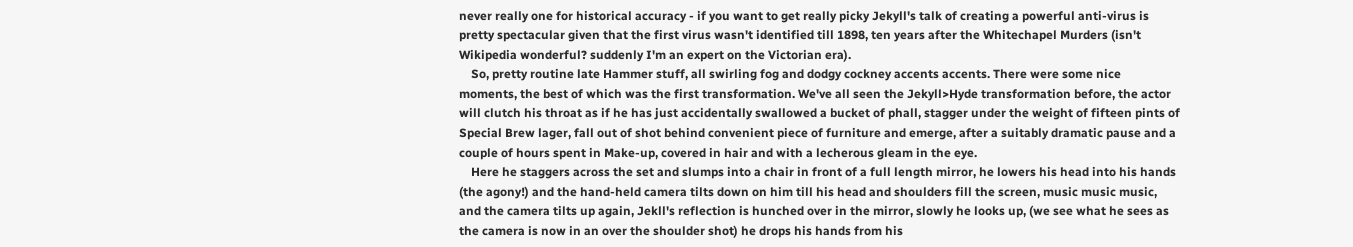never really one for historical accuracy - if you want to get really picky Jekyll's talk of creating a powerful anti-virus is pretty spectacular given that the first virus wasn't identified till 1898, ten years after the Whitechapel Murders (isn't Wikipedia wonderful? suddenly I'm an expert on the Victorian era).
    So, pretty routine late Hammer stuff, all swirling fog and dodgy cockney accents accents. There were some nice moments, the best of which was the first transformation. We've all seen the Jekyll>Hyde transformation before, the actor will clutch his throat as if he has just accidentally swallowed a bucket of phall, stagger under the weight of fifteen pints of Special Brew lager, fall out of shot behind convenient piece of furniture and emerge, after a suitably dramatic pause and a couple of hours spent in Make-up, covered in hair and with a lecherous gleam in the eye.
    Here he staggers across the set and slumps into a chair in front of a full length mirror, he lowers his head into his hands (the agony!) and the hand-held camera tilts down on him till his head and shoulders fill the screen, music music music, and the camera tilts up again, Jekll's reflection is hunched over in the mirror, slowly he looks up, (we see what he sees as the camera is now in an over the shoulder shot) he drops his hands from his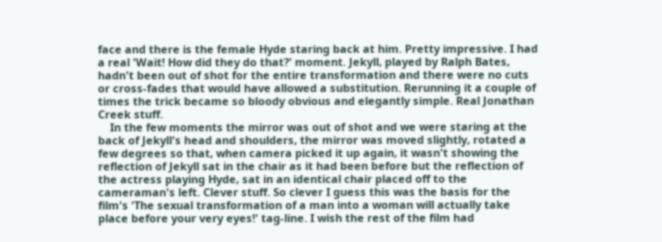face and there is the female Hyde staring back at him. Pretty impressive. I had a real 'Wait! How did they do that?' moment. Jekyll, played by Ralph Bates, hadn't been out of shot for the entire transformation and there were no cuts or cross-fades that would have allowed a substitution. Rerunning it a couple of times the trick became so bloody obvious and elegantly simple. Real Jonathan Creek stuff.
    In the few moments the mirror was out of shot and we were staring at the back of Jekyll's head and shoulders, the mirror was moved slightly, rotated a few degrees so that, when camera picked it up again, it wasn't showing the reflection of Jekyll sat in the chair as it had been before but the reflection of the actress playing Hyde, sat in an identical chair placed off to the cameraman's left. Clever stuff. So clever I guess this was the basis for the film's 'The sexual transformation of a man into a woman will actually take place before your very eyes!' tag-line. I wish the rest of the film had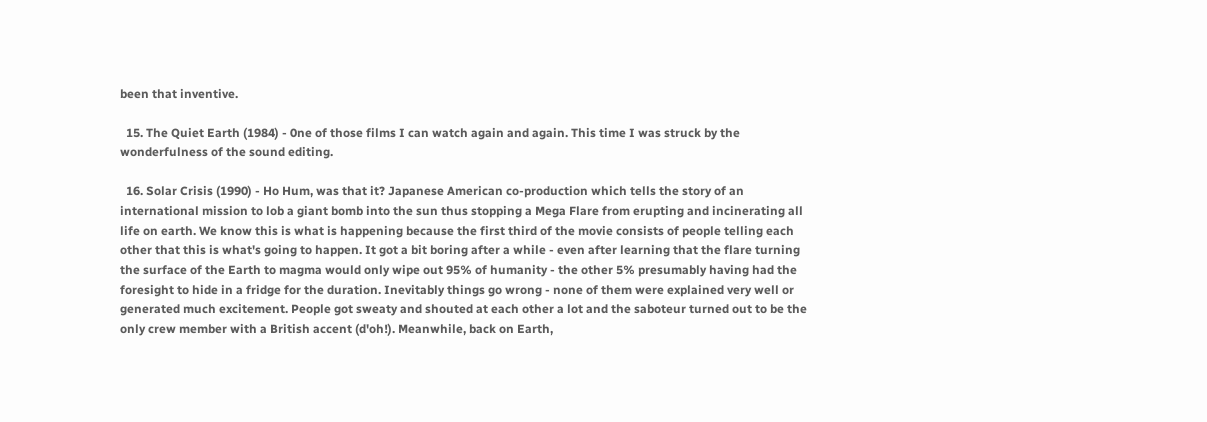been that inventive.

  15. The Quiet Earth (1984) - 0ne of those films I can watch again and again. This time I was struck by the wonderfulness of the sound editing.

  16. Solar Crisis (1990) - Ho Hum, was that it? Japanese American co-production which tells the story of an international mission to lob a giant bomb into the sun thus stopping a Mega Flare from erupting and incinerating all life on earth. We know this is what is happening because the first third of the movie consists of people telling each other that this is what's going to happen. It got a bit boring after a while - even after learning that the flare turning the surface of the Earth to magma would only wipe out 95% of humanity - the other 5% presumably having had the foresight to hide in a fridge for the duration. Inevitably things go wrong - none of them were explained very well or generated much excitement. People got sweaty and shouted at each other a lot and the saboteur turned out to be the only crew member with a British accent (d'oh!). Meanwhile, back on Earth,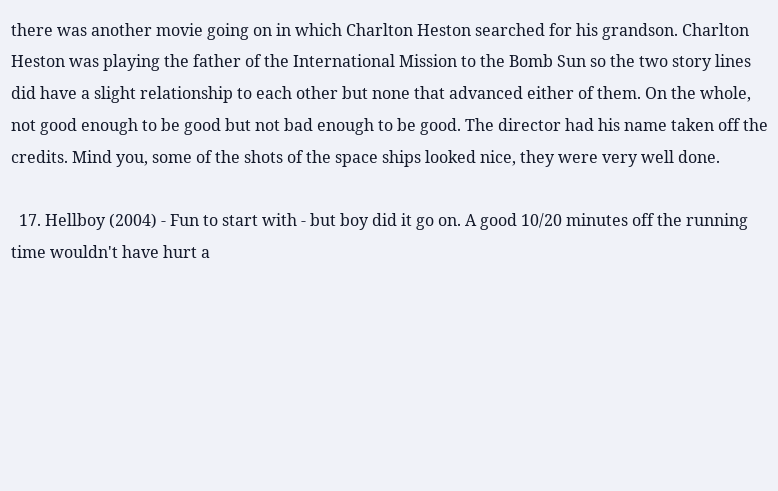there was another movie going on in which Charlton Heston searched for his grandson. Charlton Heston was playing the father of the International Mission to the Bomb Sun so the two story lines did have a slight relationship to each other but none that advanced either of them. On the whole, not good enough to be good but not bad enough to be good. The director had his name taken off the credits. Mind you, some of the shots of the space ships looked nice, they were very well done.

  17. Hellboy (2004) - Fun to start with - but boy did it go on. A good 10/20 minutes off the running time wouldn't have hurt a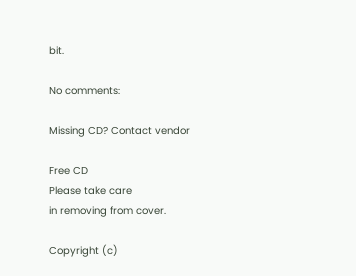bit.

No comments:

Missing CD? Contact vendor

Free CD
Please take care
in removing from cover.

Copyright (c)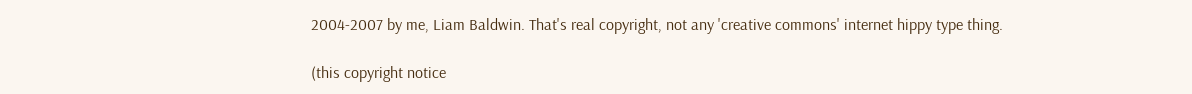2004-2007 by me, Liam Baldwin. That's real copyright, not any 'creative commons' internet hippy type thing.

(this copyright notice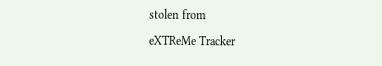stolen from

eXTReMe Tracker